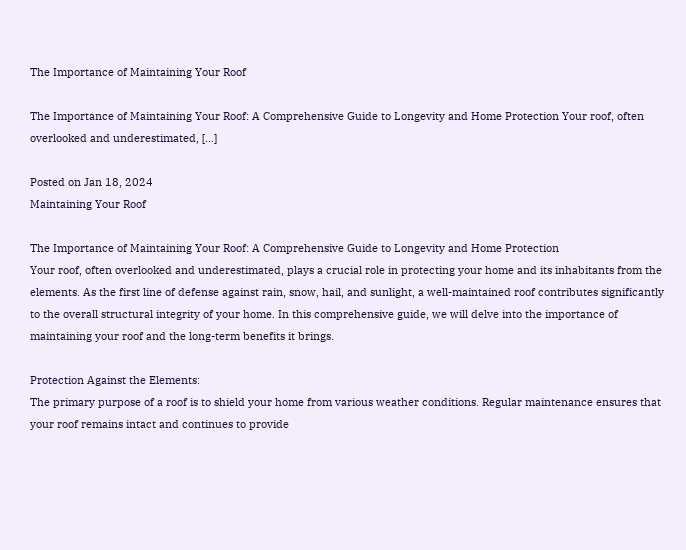The Importance of Maintaining Your Roof

The Importance of Maintaining Your Roof: A Comprehensive Guide to Longevity and Home Protection Your roof, often overlooked and underestimated, […]

Posted on Jan 18, 2024
Maintaining Your Roof

The Importance of Maintaining Your Roof: A Comprehensive Guide to Longevity and Home Protection
Your roof, often overlooked and underestimated, plays a crucial role in protecting your home and its inhabitants from the elements. As the first line of defense against rain, snow, hail, and sunlight, a well-maintained roof contributes significantly to the overall structural integrity of your home. In this comprehensive guide, we will delve into the importance of maintaining your roof and the long-term benefits it brings.

Protection Against the Elements:
The primary purpose of a roof is to shield your home from various weather conditions. Regular maintenance ensures that your roof remains intact and continues to provide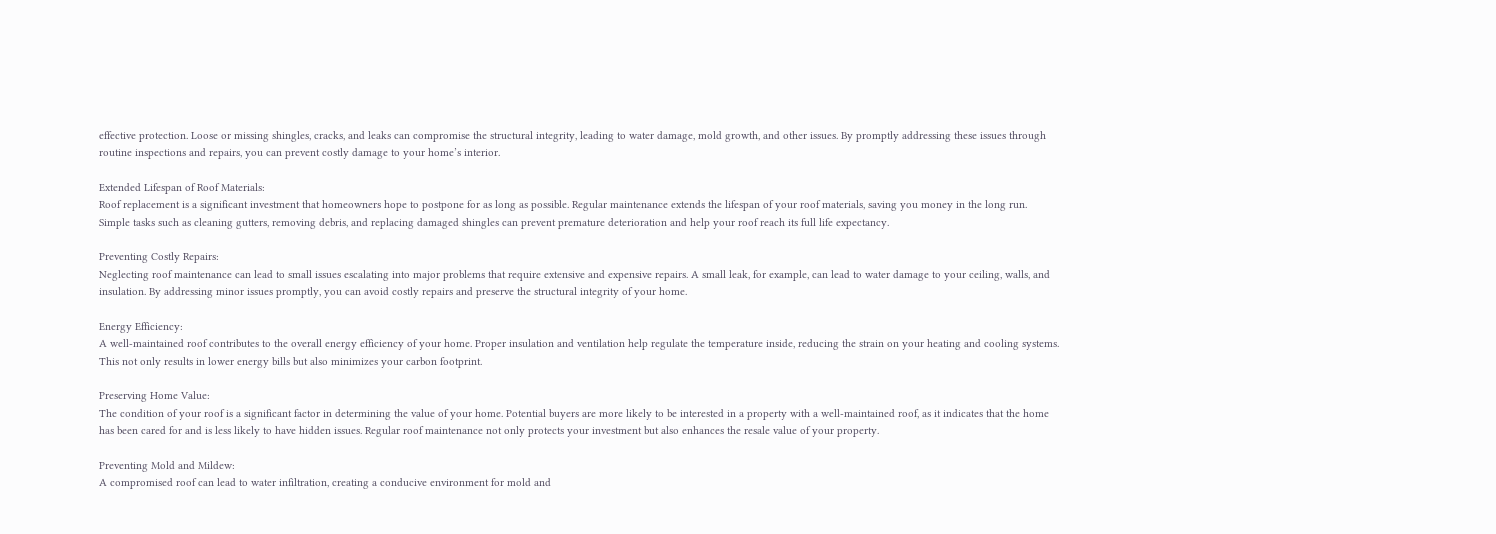effective protection. Loose or missing shingles, cracks, and leaks can compromise the structural integrity, leading to water damage, mold growth, and other issues. By promptly addressing these issues through routine inspections and repairs, you can prevent costly damage to your home’s interior.

Extended Lifespan of Roof Materials:
Roof replacement is a significant investment that homeowners hope to postpone for as long as possible. Regular maintenance extends the lifespan of your roof materials, saving you money in the long run. Simple tasks such as cleaning gutters, removing debris, and replacing damaged shingles can prevent premature deterioration and help your roof reach its full life expectancy.

Preventing Costly Repairs:
Neglecting roof maintenance can lead to small issues escalating into major problems that require extensive and expensive repairs. A small leak, for example, can lead to water damage to your ceiling, walls, and insulation. By addressing minor issues promptly, you can avoid costly repairs and preserve the structural integrity of your home.

Energy Efficiency:
A well-maintained roof contributes to the overall energy efficiency of your home. Proper insulation and ventilation help regulate the temperature inside, reducing the strain on your heating and cooling systems. This not only results in lower energy bills but also minimizes your carbon footprint.

Preserving Home Value:
The condition of your roof is a significant factor in determining the value of your home. Potential buyers are more likely to be interested in a property with a well-maintained roof, as it indicates that the home has been cared for and is less likely to have hidden issues. Regular roof maintenance not only protects your investment but also enhances the resale value of your property.

Preventing Mold and Mildew:
A compromised roof can lead to water infiltration, creating a conducive environment for mold and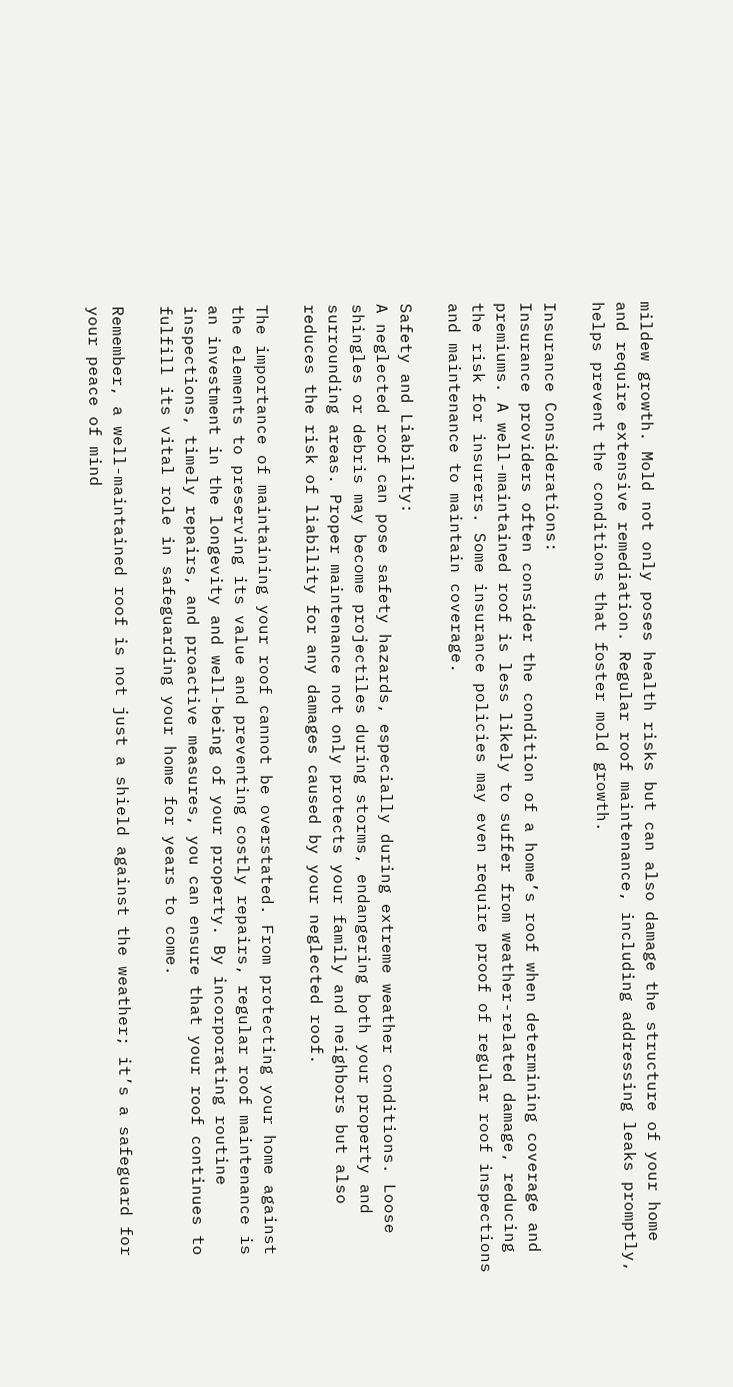mildew growth. Mold not only poses health risks but can also damage the structure of your home and require extensive remediation. Regular roof maintenance, including addressing leaks promptly, helps prevent the conditions that foster mold growth.

Insurance Considerations:
Insurance providers often consider the condition of a home’s roof when determining coverage and premiums. A well-maintained roof is less likely to suffer from weather-related damage, reducing the risk for insurers. Some insurance policies may even require proof of regular roof inspections and maintenance to maintain coverage.

Safety and Liability:
A neglected roof can pose safety hazards, especially during extreme weather conditions. Loose shingles or debris may become projectiles during storms, endangering both your property and surrounding areas. Proper maintenance not only protects your family and neighbors but also reduces the risk of liability for any damages caused by your neglected roof.

The importance of maintaining your roof cannot be overstated. From protecting your home against the elements to preserving its value and preventing costly repairs, regular roof maintenance is an investment in the longevity and well-being of your property. By incorporating routine inspections, timely repairs, and proactive measures, you can ensure that your roof continues to fulfill its vital role in safeguarding your home for years to come.

Remember, a well-maintained roof is not just a shield against the weather; it’s a safeguard for your peace of mind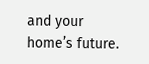and your home’s future.